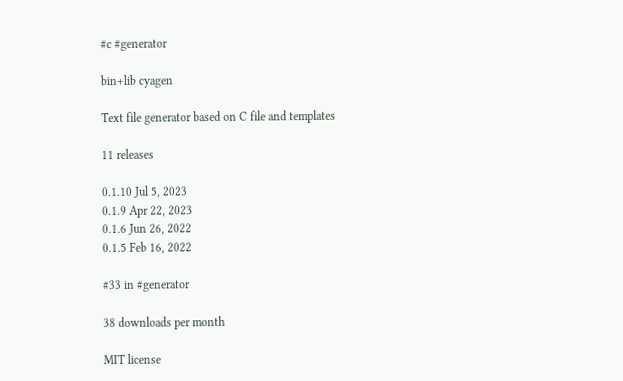#c #generator

bin+lib cyagen

Text file generator based on C file and templates

11 releases

0.1.10 Jul 5, 2023
0.1.9 Apr 22, 2023
0.1.6 Jun 26, 2022
0.1.5 Feb 16, 2022

#33 in #generator

38 downloads per month

MIT license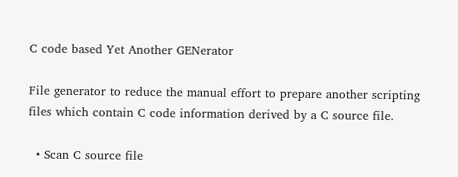C code based Yet Another GENerator

File generator to reduce the manual effort to prepare another scripting files which contain C code information derived by a C source file.

  • Scan C source file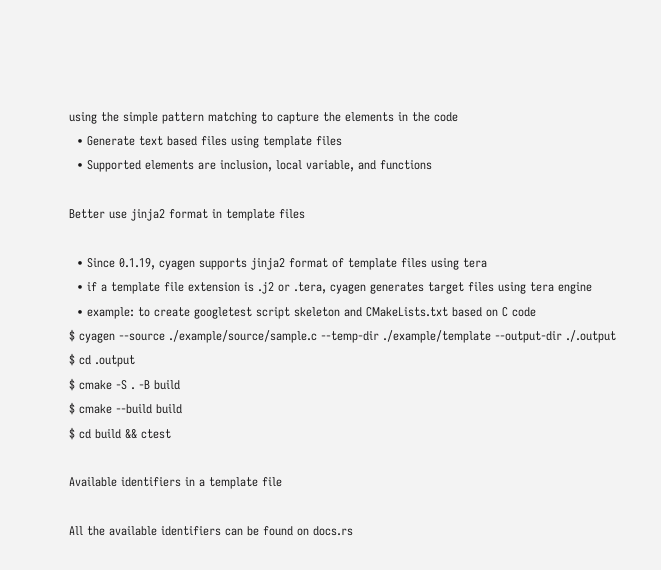using the simple pattern matching to capture the elements in the code
  • Generate text based files using template files
  • Supported elements are inclusion, local variable, and functions

Better use jinja2 format in template files

  • Since 0.1.19, cyagen supports jinja2 format of template files using tera
  • if a template file extension is .j2 or .tera, cyagen generates target files using tera engine
  • example: to create googletest script skeleton and CMakeLists.txt based on C code
$ cyagen --source ./example/source/sample.c --temp-dir ./example/template --output-dir ./.output
$ cd .output
$ cmake -S . -B build
$ cmake --build build
$ cd build && ctest

Available identifiers in a template file

All the available identifiers can be found on docs.rs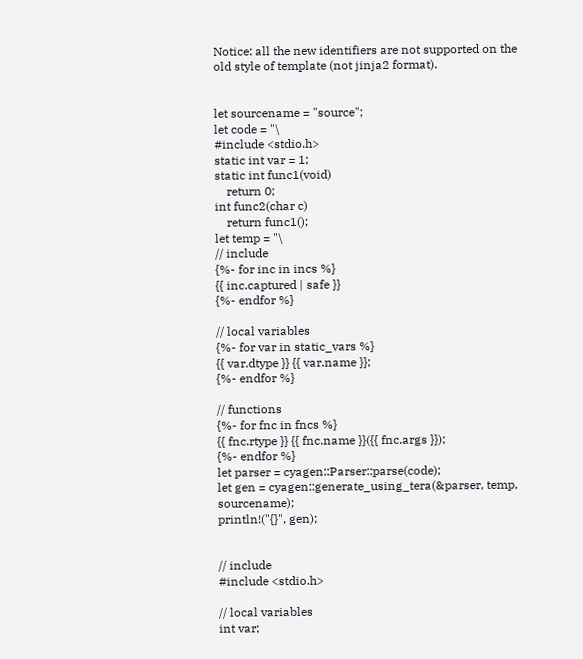Notice: all the new identifiers are not supported on the old style of template (not jinja2 format).


let sourcename = "source";
let code = "\
#include <stdio.h>
static int var = 1;
static int func1(void)
    return 0;
int func2(char c)
    return func1();
let temp = "\
// include
{%- for inc in incs %}
{{ inc.captured | safe }}
{%- endfor %}

// local variables
{%- for var in static_vars %}
{{ var.dtype }} {{ var.name }};
{%- endfor %}

// functions
{%- for fnc in fncs %}
{{ fnc.rtype }} {{ fnc.name }}({{ fnc.args }});
{%- endfor %}
let parser = cyagen::Parser::parse(code);
let gen = cyagen::generate_using_tera(&parser, temp, sourcename);
println!("{}", gen);


// include
#include <stdio.h>

// local variables
int var;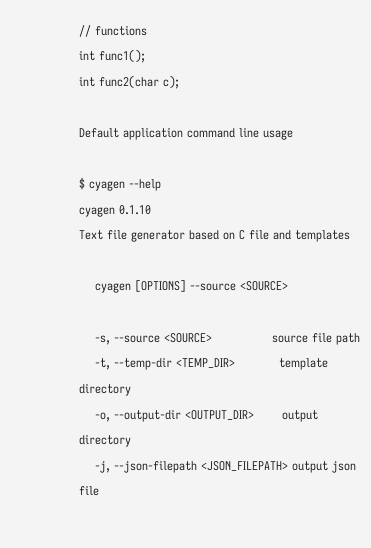// functions
int func1();
int func2(char c);

Default application command line usage

$ cyagen --help
cyagen 0.1.10
Text file generator based on C file and templates

    cyagen [OPTIONS] --source <SOURCE>

    -s, --source <SOURCE>               source file path
    -t, --temp-dir <TEMP_DIR>           template directory
    -o, --output-dir <OUTPUT_DIR>       output directory
    -j, --json-filepath <JSON_FILEPATH> output json file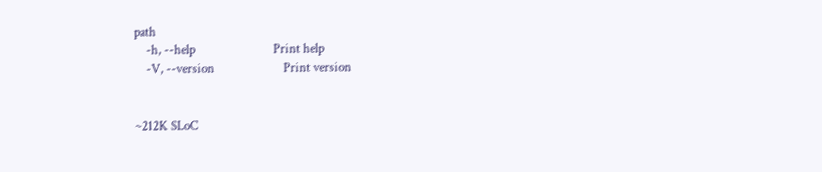path
    -h, --help                          Print help
    -V, --version                       Print version


~212K SLoC